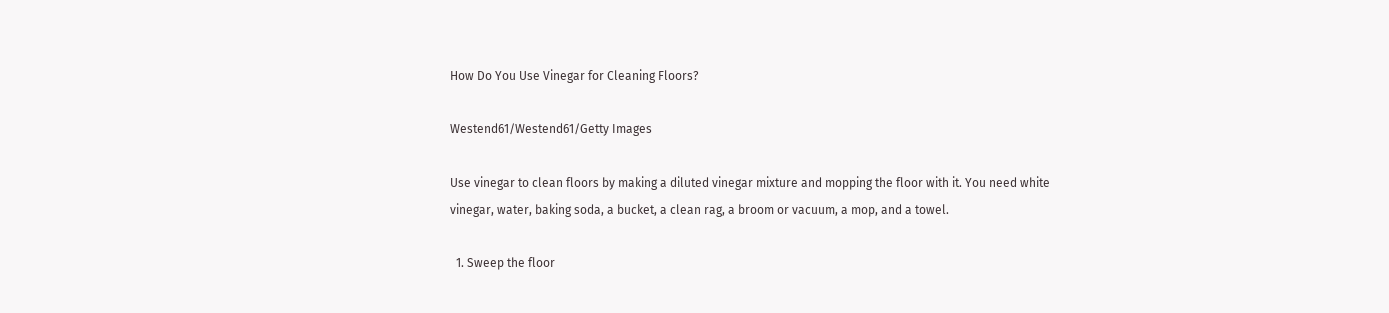How Do You Use Vinegar for Cleaning Floors?

Westend61/Westend61/Getty Images

Use vinegar to clean floors by making a diluted vinegar mixture and mopping the floor with it. You need white vinegar, water, baking soda, a bucket, a clean rag, a broom or vacuum, a mop, and a towel.

  1. Sweep the floor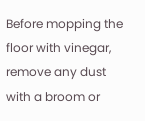Before mopping the floor with vinegar, remove any dust with a broom or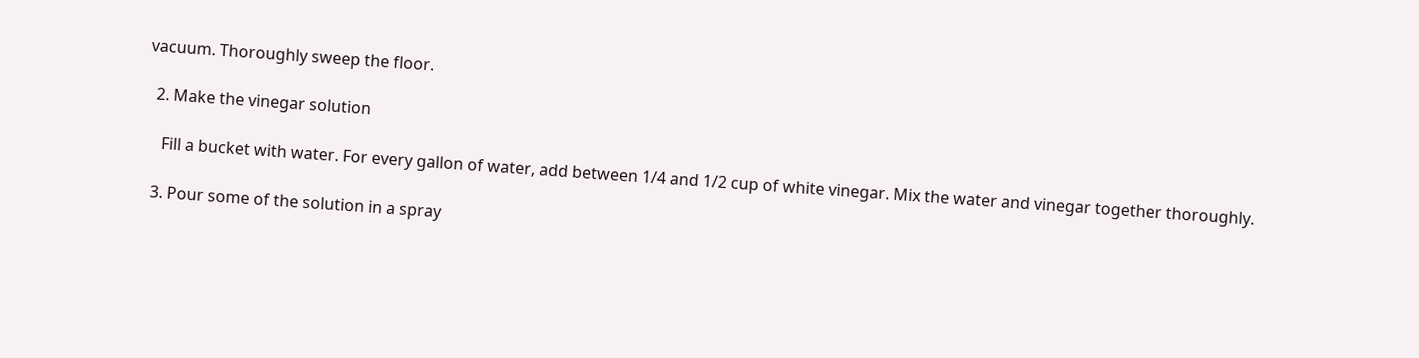vacuum. Thoroughly sweep the floor.

  2. Make the vinegar solution

    Fill a bucket with water. For every gallon of water, add between 1/4 and 1/2 cup of white vinegar. Mix the water and vinegar together thoroughly.

  3. Pour some of the solution in a spray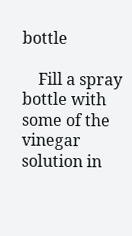bottle

    Fill a spray bottle with some of the vinegar solution in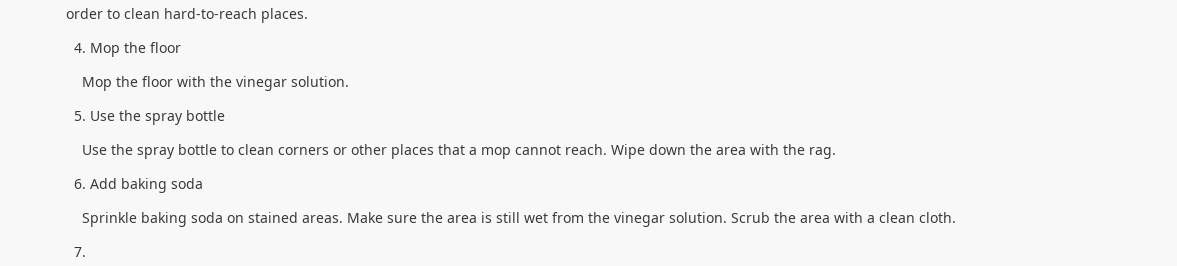order to clean hard-to-reach places.

  4. Mop the floor

    Mop the floor with the vinegar solution.

  5. Use the spray bottle

    Use the spray bottle to clean corners or other places that a mop cannot reach. Wipe down the area with the rag.

  6. Add baking soda

    Sprinkle baking soda on stained areas. Make sure the area is still wet from the vinegar solution. Scrub the area with a clean cloth.

  7.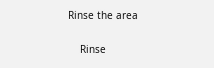Rinse the area

    Rinse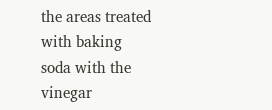the areas treated with baking soda with the vinegar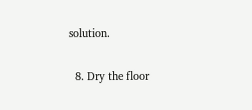solution.

  8. Dry the floor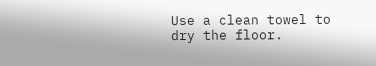Use a clean towel to dry the floor.